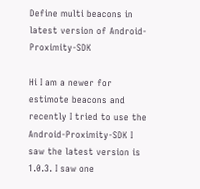Define multi beacons in latest version of Android-Proximity-SDK

Hi I am a newer for estimote beacons and recently I tried to use the Android-Proximity-SDK I saw the latest version is 1.0.3. I saw one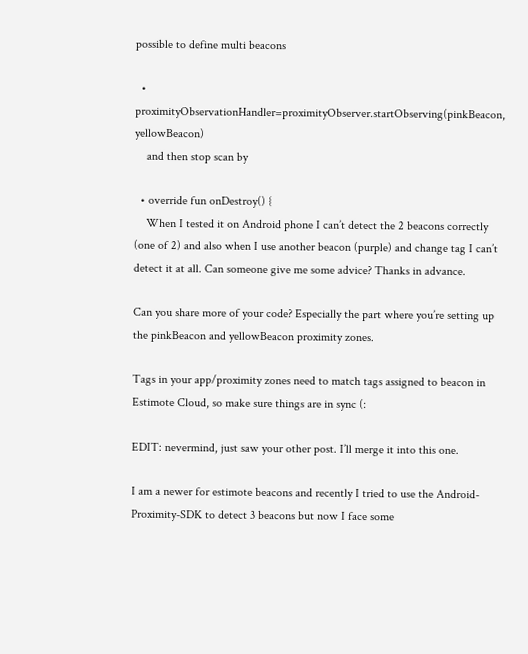possible to define multi beacons

  • proximityObservationHandler=proximityObserver.startObserving(pinkBeacon, yellowBeacon)
    and then stop scan by

  • override fun onDestroy() {
    When I tested it on Android phone I can’t detect the 2 beacons correctly (one of 2) and also when I use another beacon (purple) and change tag I can’t detect it at all. Can someone give me some advice? Thanks in advance.

Can you share more of your code? Especially the part where you’re setting up the pinkBeacon and yellowBeacon proximity zones.

Tags in your app/proximity zones need to match tags assigned to beacon in Estimote Cloud, so make sure things are in sync (:

EDIT: nevermind, just saw your other post. I’ll merge it into this one.

I am a newer for estimote beacons and recently I tried to use the Android-Proximity-SDK to detect 3 beacons but now I face some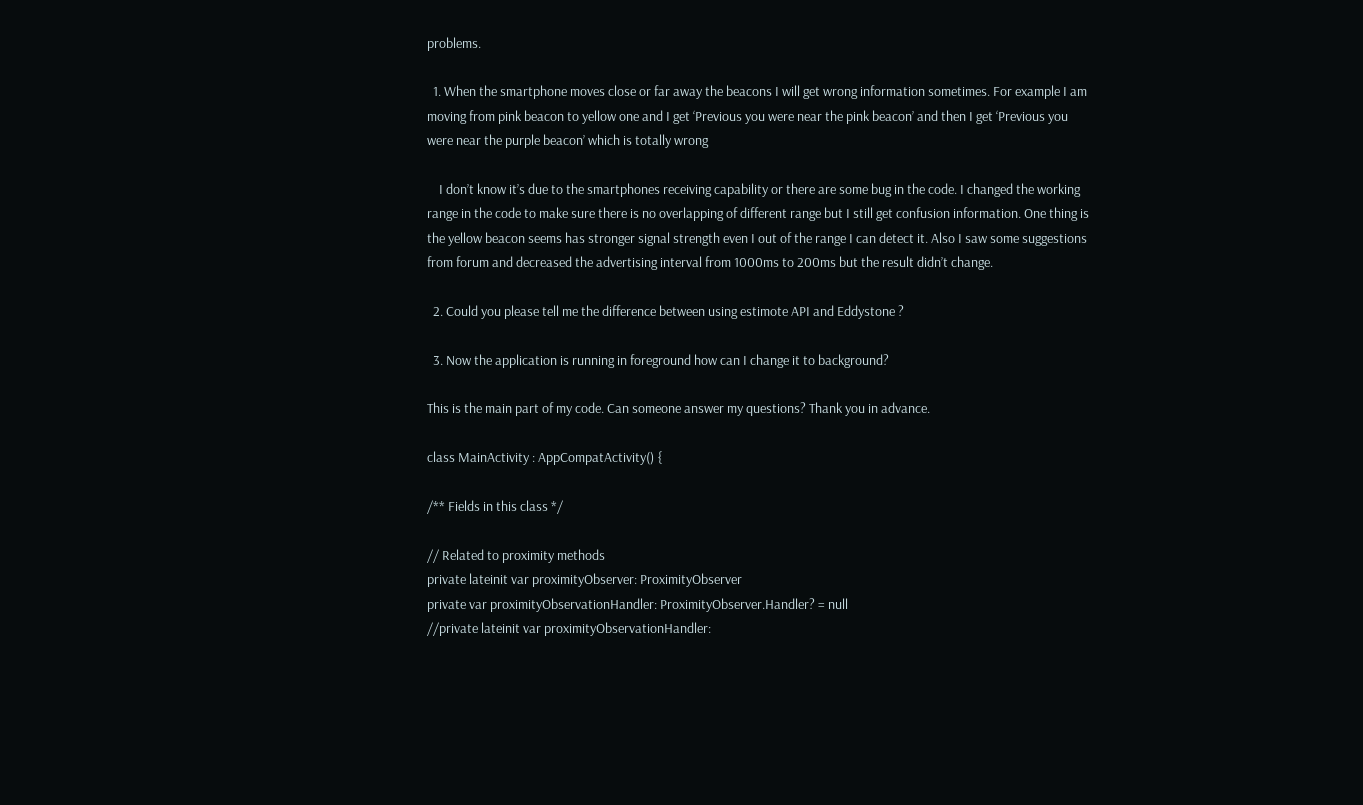problems.

  1. When the smartphone moves close or far away the beacons I will get wrong information sometimes. For example I am moving from pink beacon to yellow one and I get ‘Previous you were near the pink beacon’ and then I get ‘Previous you were near the purple beacon’ which is totally wrong

    I don’t know it’s due to the smartphones receiving capability or there are some bug in the code. I changed the working range in the code to make sure there is no overlapping of different range but I still get confusion information. One thing is the yellow beacon seems has stronger signal strength even I out of the range I can detect it. Also I saw some suggestions from forum and decreased the advertising interval from 1000ms to 200ms but the result didn’t change.

  2. Could you please tell me the difference between using estimote API and Eddystone ?

  3. Now the application is running in foreground how can I change it to background?

This is the main part of my code. Can someone answer my questions? Thank you in advance.

class MainActivity : AppCompatActivity() {

/** Fields in this class */

// Related to proximity methods
private lateinit var proximityObserver: ProximityObserver
private var proximityObservationHandler: ProximityObserver.Handler? = null
//private lateinit var proximityObservationHandler: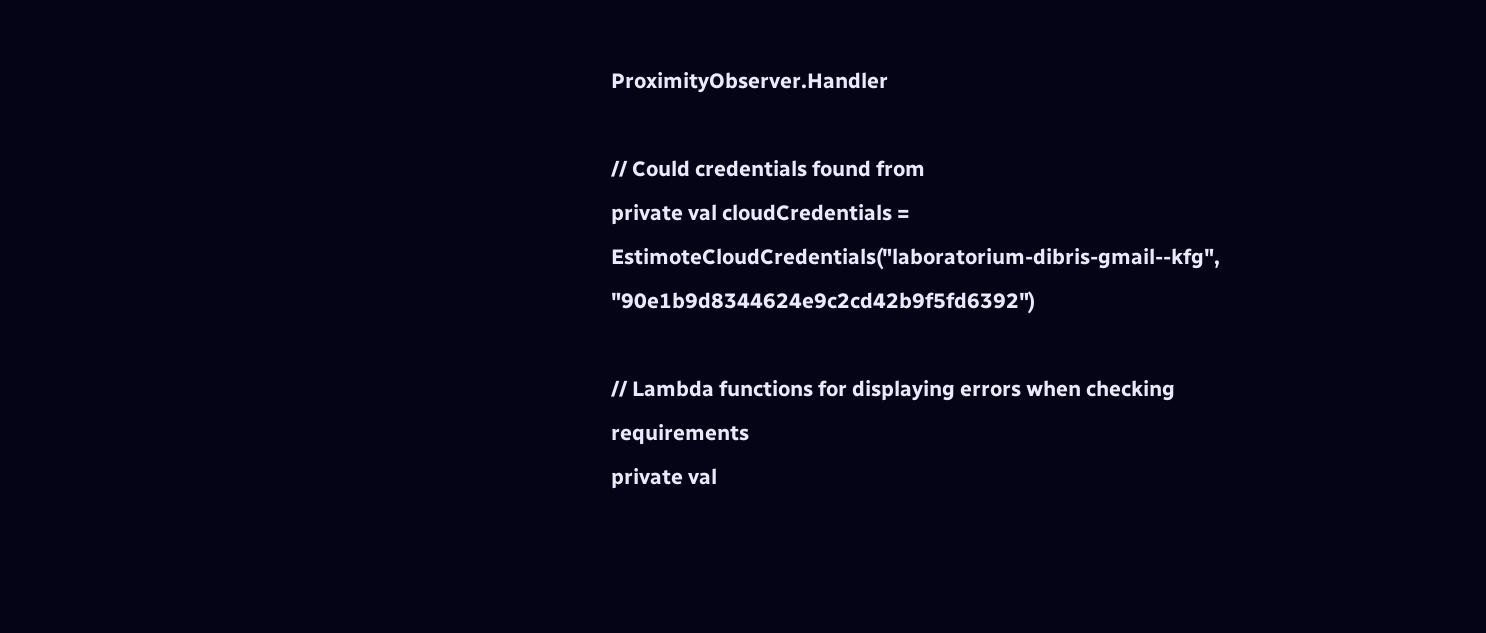ProximityObserver.Handler

// Could credentials found from
private val cloudCredentials = EstimoteCloudCredentials("laboratorium-dibris-gmail--kfg", "90e1b9d8344624e9c2cd42b9f5fd6392")

// Lambda functions for displaying errors when checking requirements
private val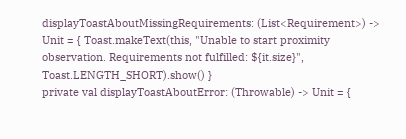displayToastAboutMissingRequirements: (List<Requirement>) -> Unit = { Toast.makeText(this, "Unable to start proximity observation. Requirements not fulfilled: ${it.size}", Toast.LENGTH_SHORT).show() }
private val displayToastAboutError: (Throwable) -> Unit = {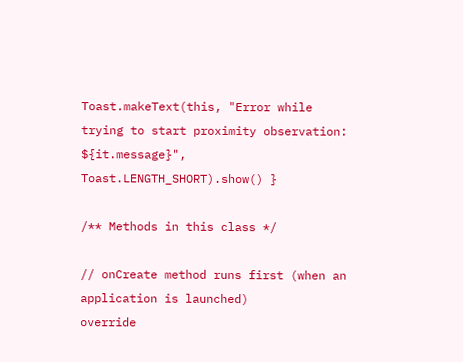Toast.makeText(this, "Error while trying to start proximity observation: ${it.message}", Toast.LENGTH_SHORT).show() }

/** Methods in this class */

// onCreate method runs first (when an application is launched)
override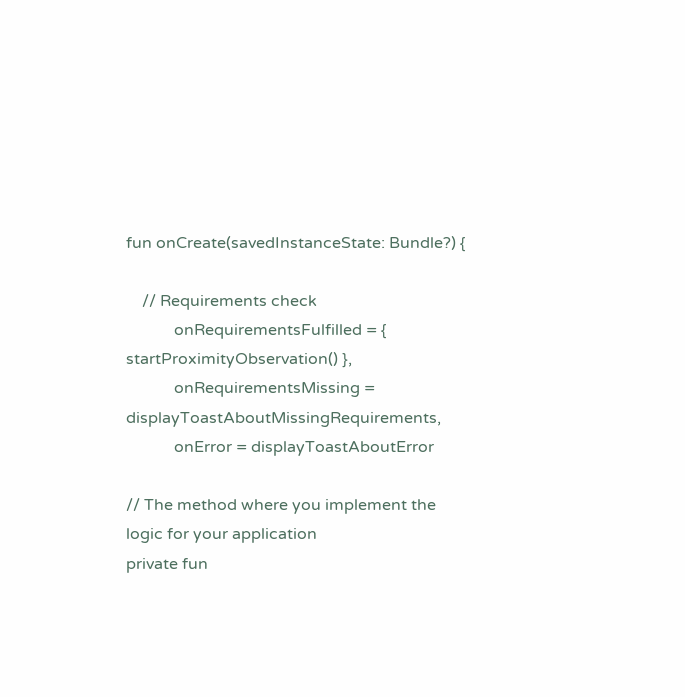fun onCreate(savedInstanceState: Bundle?) {

    // Requirements check
            onRequirementsFulfilled = { startProximityObservation() },
            onRequirementsMissing = displayToastAboutMissingRequirements,
            onError = displayToastAboutError

// The method where you implement the logic for your application
private fun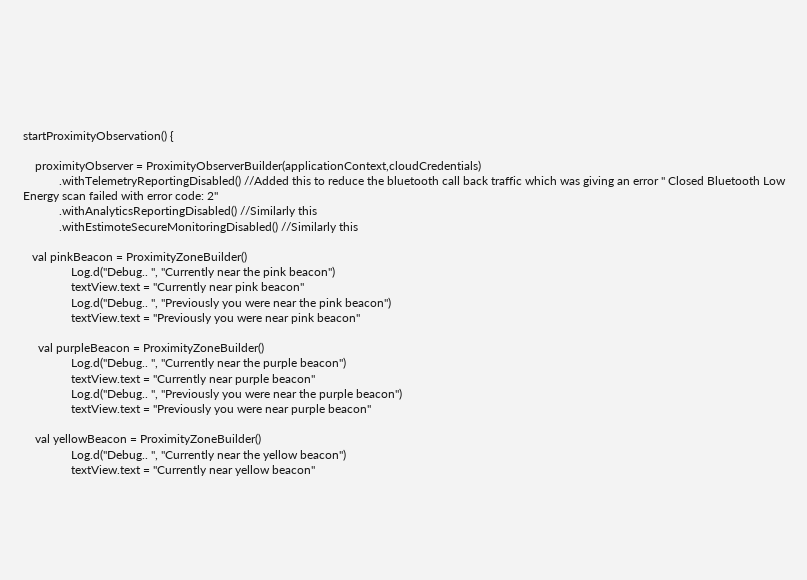startProximityObservation() {

    proximityObserver = ProximityObserverBuilder(applicationContext,cloudCredentials)
            .withTelemetryReportingDisabled() //Added this to reduce the bluetooth call back traffic which was giving an error " Closed Bluetooth Low Energy scan failed with error code: 2"
            .withAnalyticsReportingDisabled() //Similarly this
            .withEstimoteSecureMonitoringDisabled() //Similarly this

   val pinkBeacon = ProximityZoneBuilder()
                Log.d("Debug.. ", "Currently near the pink beacon")
                textView.text = "Currently near pink beacon"
                Log.d("Debug.. ", "Previously you were near the pink beacon")
                textView.text = "Previously you were near pink beacon"

     val purpleBeacon = ProximityZoneBuilder()
                Log.d("Debug.. ", "Currently near the purple beacon")
                textView.text = "Currently near purple beacon"
                Log.d("Debug.. ", "Previously you were near the purple beacon")
                textView.text = "Previously you were near purple beacon"

    val yellowBeacon = ProximityZoneBuilder()
                Log.d("Debug.. ", "Currently near the yellow beacon")
                textView.text = "Currently near yellow beacon"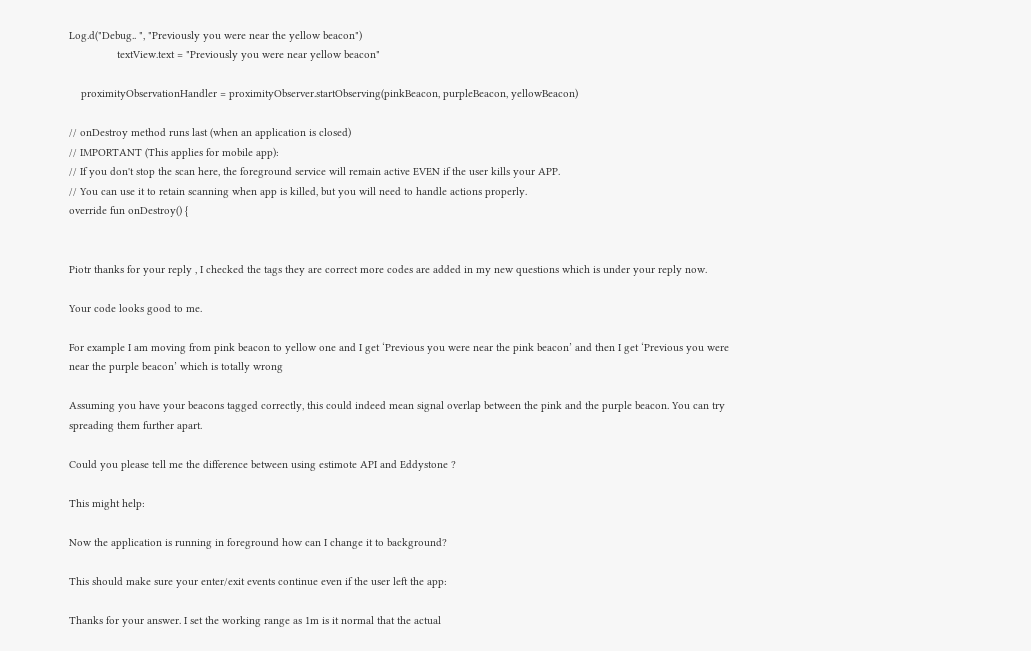Log.d("Debug.. ", "Previously you were near the yellow beacon")
                textView.text = "Previously you were near yellow beacon"

    proximityObservationHandler = proximityObserver.startObserving(pinkBeacon, purpleBeacon, yellowBeacon)

// onDestroy method runs last (when an application is closed)
// IMPORTANT (This applies for mobile app):
// If you don't stop the scan here, the foreground service will remain active EVEN if the user kills your APP.
// You can use it to retain scanning when app is killed, but you will need to handle actions properly.
override fun onDestroy() {


Piotr thanks for your reply , I checked the tags they are correct more codes are added in my new questions which is under your reply now.

Your code looks good to me.

For example I am moving from pink beacon to yellow one and I get ‘Previous you were near the pink beacon’ and then I get ‘Previous you were near the purple beacon’ which is totally wrong

Assuming you have your beacons tagged correctly, this could indeed mean signal overlap between the pink and the purple beacon. You can try spreading them further apart.

Could you please tell me the difference between using estimote API and Eddystone ?

This might help:

Now the application is running in foreground how can I change it to background?

This should make sure your enter/exit events continue even if the user left the app:

Thanks for your answer. I set the working range as 1m is it normal that the actual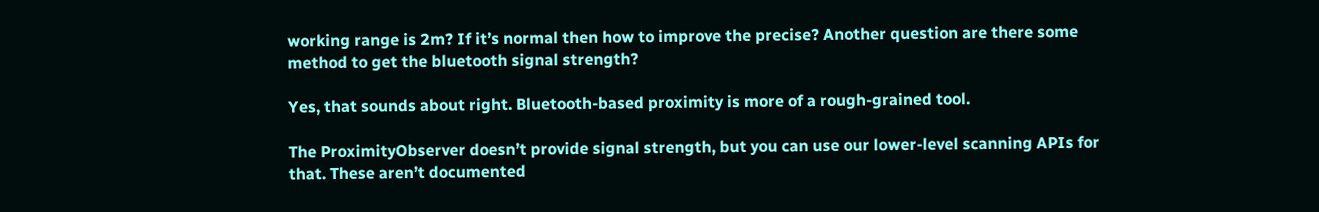working range is 2m? If it’s normal then how to improve the precise? Another question are there some method to get the bluetooth signal strength?

Yes, that sounds about right. Bluetooth-based proximity is more of a rough-grained tool.

The ProximityObserver doesn’t provide signal strength, but you can use our lower-level scanning APIs for that. These aren’t documented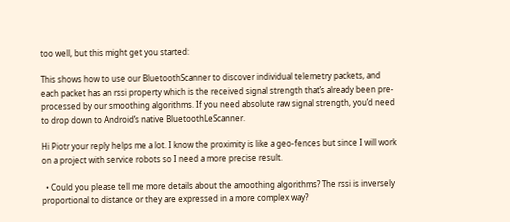too well, but this might get you started:

This shows how to use our BluetoothScanner to discover individual telemetry packets, and each packet has an rssi property which is the received signal strength that’s already been pre-processed by our smoothing algorithms. If you need absolute raw signal strength, you’d need to drop down to Android’s native BluetoothLeScanner.

Hi Piotr your reply helps me a lot. I know the proximity is like a geo-fences but since I will work on a project with service robots so I need a more precise result.

  • Could you please tell me more details about the amoothing algorithms? The rssi is inversely proportional to distance or they are expressed in a more complex way?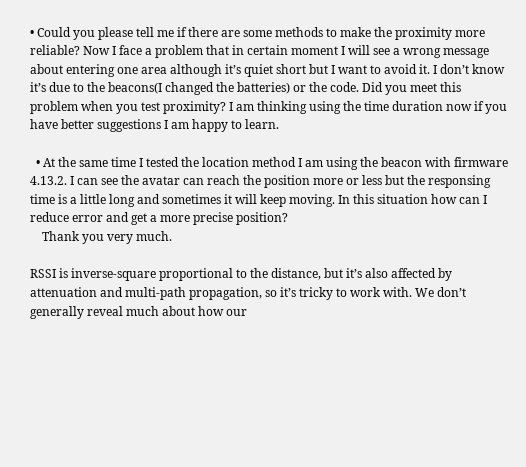• Could you please tell me if there are some methods to make the proximity more reliable? Now I face a problem that in certain moment I will see a wrong message about entering one area although it’s quiet short but I want to avoid it. I don’t know it’s due to the beacons(I changed the batteries) or the code. Did you meet this problem when you test proximity? I am thinking using the time duration now if you have better suggestions I am happy to learn.

  • At the same time I tested the location method I am using the beacon with firmware 4.13.2. I can see the avatar can reach the position more or less but the responsing time is a little long and sometimes it will keep moving. In this situation how can I reduce error and get a more precise position?
    Thank you very much.

RSSI is inverse-square proportional to the distance, but it’s also affected by attenuation and multi-path propagation, so it’s tricky to work with. We don’t generally reveal much about how our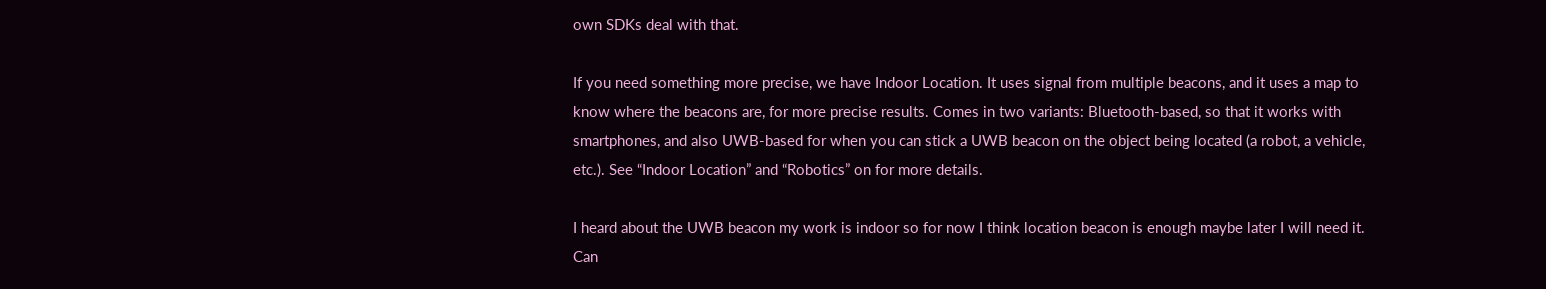own SDKs deal with that.

If you need something more precise, we have Indoor Location. It uses signal from multiple beacons, and it uses a map to know where the beacons are, for more precise results. Comes in two variants: Bluetooth-based, so that it works with smartphones, and also UWB-based for when you can stick a UWB beacon on the object being located (a robot, a vehicle, etc.). See “Indoor Location” and “Robotics” on for more details.

I heard about the UWB beacon my work is indoor so for now I think location beacon is enough maybe later I will need it. Can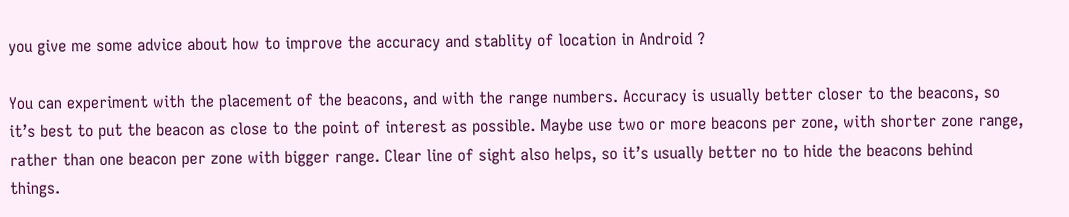you give me some advice about how to improve the accuracy and stablity of location in Android ?

You can experiment with the placement of the beacons, and with the range numbers. Accuracy is usually better closer to the beacons, so it’s best to put the beacon as close to the point of interest as possible. Maybe use two or more beacons per zone, with shorter zone range, rather than one beacon per zone with bigger range. Clear line of sight also helps, so it’s usually better no to hide the beacons behind things.